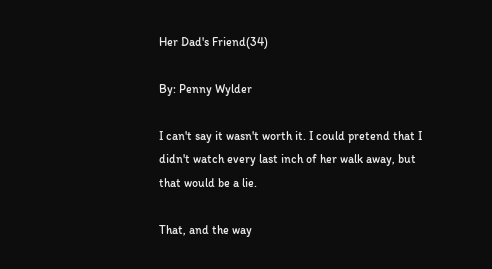Her Dad's Friend(34)

By: Penny Wylder

I can't say it wasn't worth it. I could pretend that I didn't watch every last inch of her walk away, but that would be a lie.

That, and the way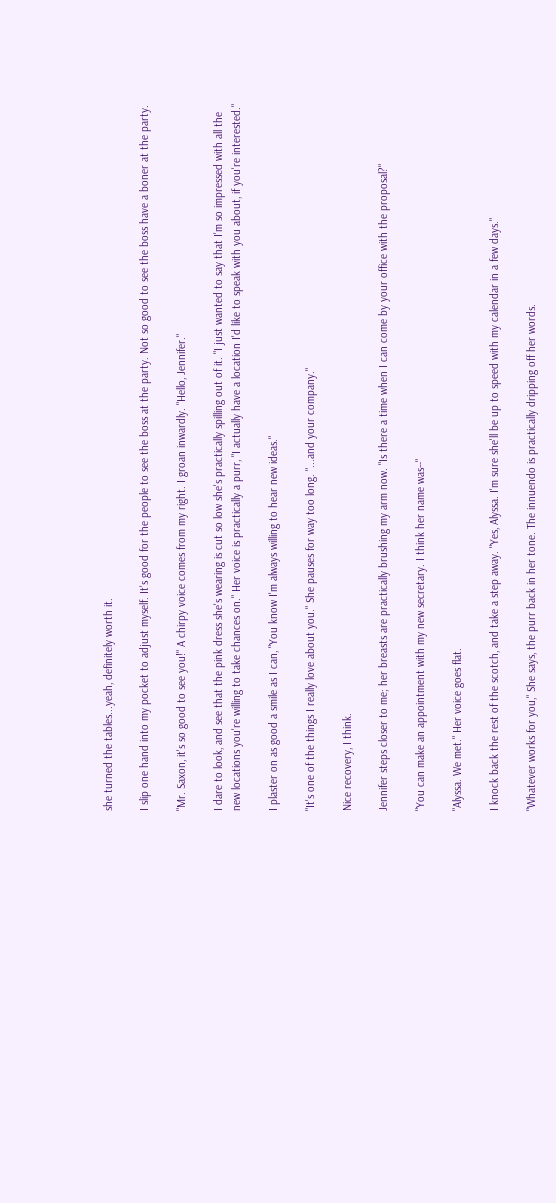she turned the tables...yeah, definitely worth it.

I slip one hand into my pocket to adjust myself. It's good for the people to see the boss at the party. Not so good to see the boss have a boner at the party.

"Mr. Saxon, it's so good to see you!" A chirpy voice comes from my right. I groan inwardly. "Hello, Jennifer."

I dare to look, and see that the pink dress she's wearing is cut so low she's practically spilling out of it. "I just wanted to say that I'm so impressed with all the new locations you're willing to take chances on." Her voice is practically a purr, "I actually have a location I'd like to speak with you about, if you're interested."

I plaster on as good a smile as I can, "You know I'm always willing to hear new ideas."

"It's one of the things I really love about you." She pauses for way too long. "...and your company."

Nice recovery, I think.

Jennifer steps closer to me; her breasts are practically brushing my arm now. "Is there a time when I can come by your office with the proposal?"

"You can make an appointment with my new secretary. I think her name was--"

"Alyssa. We met." Her voice goes flat.

I knock back the rest of the scotch, and take a step away. "Yes, Alyssa. I'm sure she'll be up to speed with my calendar in a few days."

"Whatever works for you," She says, the purr back in her tone. The innuendo is practically dripping off her words.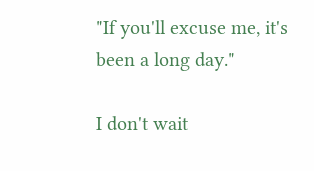"If you'll excuse me, it's been a long day."

I don't wait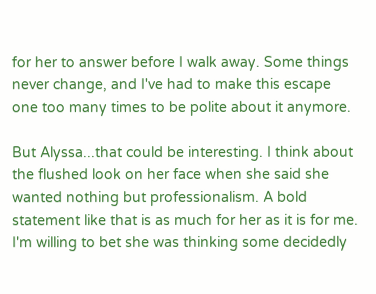for her to answer before I walk away. Some things never change, and I've had to make this escape one too many times to be polite about it anymore.

But Alyssa...that could be interesting. I think about the flushed look on her face when she said she wanted nothing but professionalism. A bold statement like that is as much for her as it is for me. I'm willing to bet she was thinking some decidedly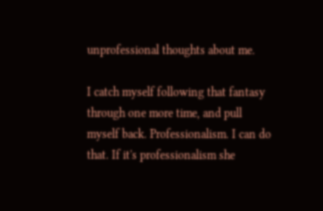unprofessional thoughts about me.

I catch myself following that fantasy through one more time, and pull myself back. Professionalism. I can do that. If it's professionalism she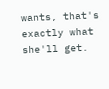wants, that's exactly what she'll get.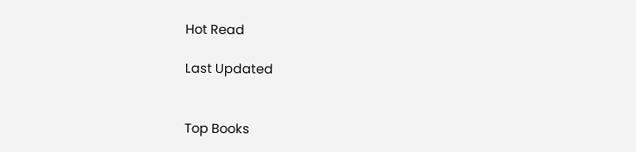Hot Read

Last Updated


Top Books